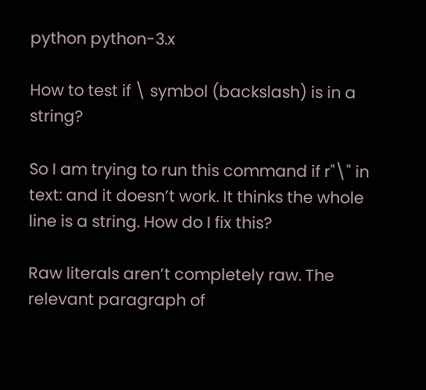python python-3.x

How to test if \ symbol (backslash) is in a string?

So I am trying to run this command if r"\" in text: and it doesn’t work. It thinks the whole line is a string. How do I fix this?

Raw literals aren’t completely raw. The relevant paragraph of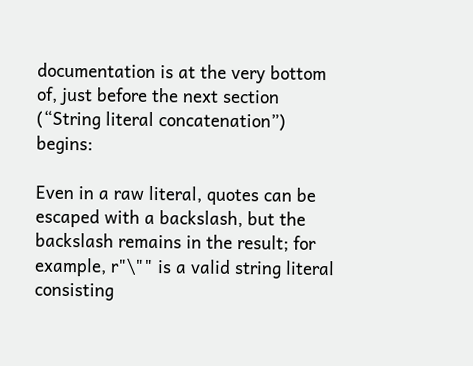documentation is at the very bottom of, just before the next section (“String literal concatenation”) begins:

Even in a raw literal, quotes can be escaped with a backslash, but the backslash remains in the result; for example, r"\"" is a valid string literal consisting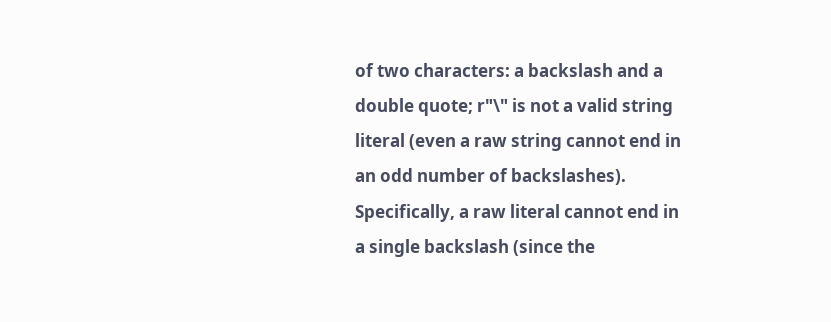of two characters: a backslash and a double quote; r"\" is not a valid string literal (even a raw string cannot end in an odd number of backslashes). Specifically, a raw literal cannot end in a single backslash (since the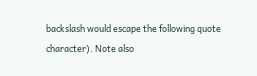backslash would escape the following quote character). Note also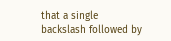that a single backslash followed by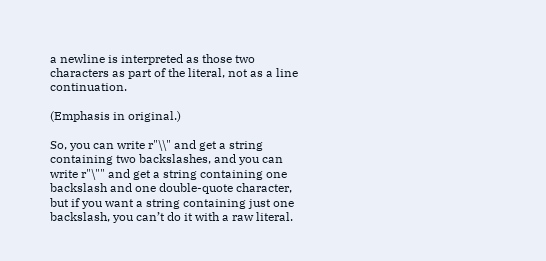a newline is interpreted as those two characters as part of the literal, not as a line continuation.

(Emphasis in original.)

So, you can write r"\\" and get a string containing two backslashes, and you can write r"\"" and get a string containing one backslash and one double-quote character, but if you want a string containing just one backslash, you can’t do it with a raw literal.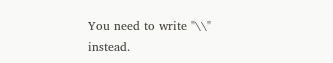You need to write "\\" instead.